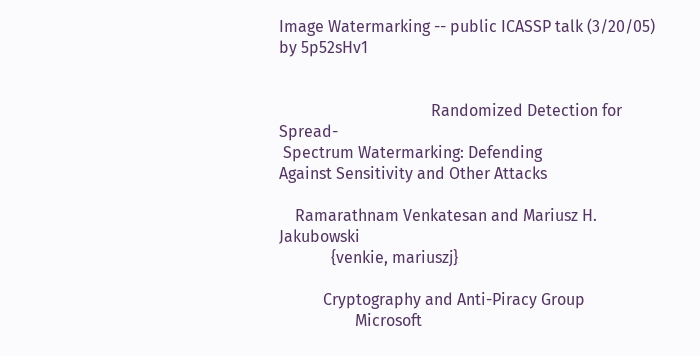Image Watermarking -- public ICASSP talk (3/20/05) by 5p52sHv1


                                      Randomized Detection for Spread-
 Spectrum Watermarking: Defending
Against Sensitivity and Other Attacks

    Ramarathnam Venkatesan and Mariusz H. Jakubowski
             {venkie, mariuszj}

           Cryptography and Anti-Piracy Group
                   Microsoft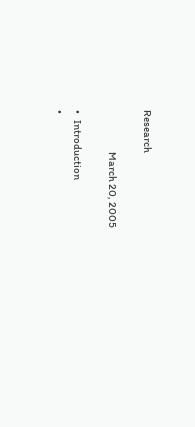Research

                     March 20, 2005

•   Introduction
•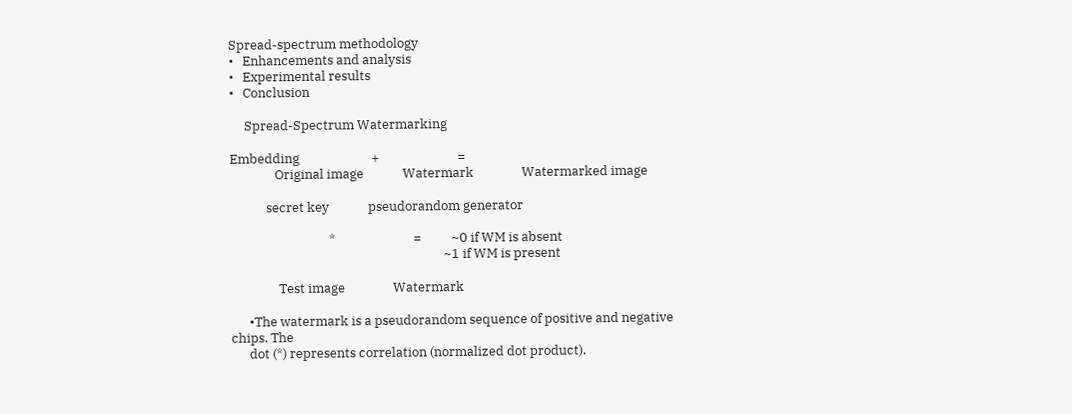Spread-spectrum methodology
•   Enhancements and analysis
•   Experimental results
•   Conclusion

     Spread-Spectrum Watermarking

Embedding                        +                          =
               Original image             Watermark                Watermarked image

            secret key             pseudorandom generator

                                 *                          =          ~0 if WM is absent
                                                                       ~1 if WM is present

                Test image                Watermark

      •The watermark is a pseudorandom sequence of positive and negative chips. The
      dot (*) represents correlation (normalized dot product).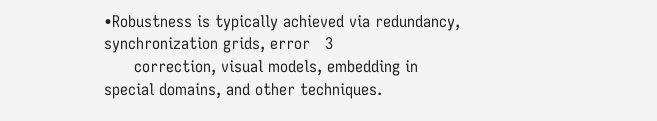•Robustness is typically achieved via redundancy, synchronization grids, error   3
      correction, visual models, embedding in special domains, and other techniques.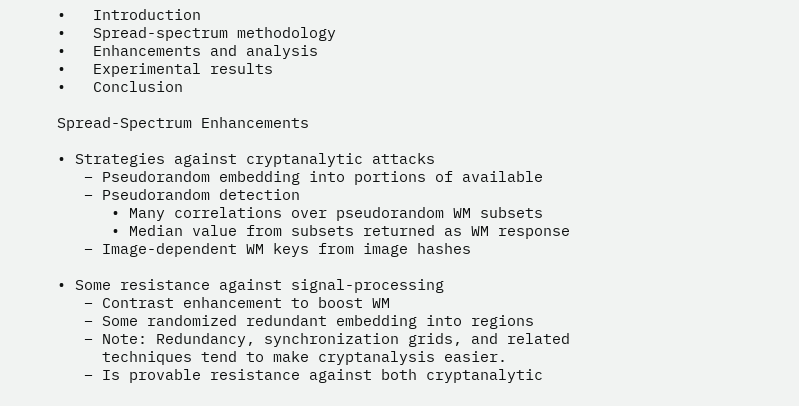•   Introduction
•   Spread-spectrum methodology
•   Enhancements and analysis
•   Experimental results
•   Conclusion

Spread-Spectrum Enhancements

• Strategies against cryptanalytic attacks
   – Pseudorandom embedding into portions of available
   – Pseudorandom detection
      • Many correlations over pseudorandom WM subsets
      • Median value from subsets returned as WM response
   – Image-dependent WM keys from image hashes

• Some resistance against signal-processing
   – Contrast enhancement to boost WM
   – Some randomized redundant embedding into regions
   – Note: Redundancy, synchronization grids, and related
     techniques tend to make cryptanalysis easier.
   – Is provable resistance against both cryptanalytic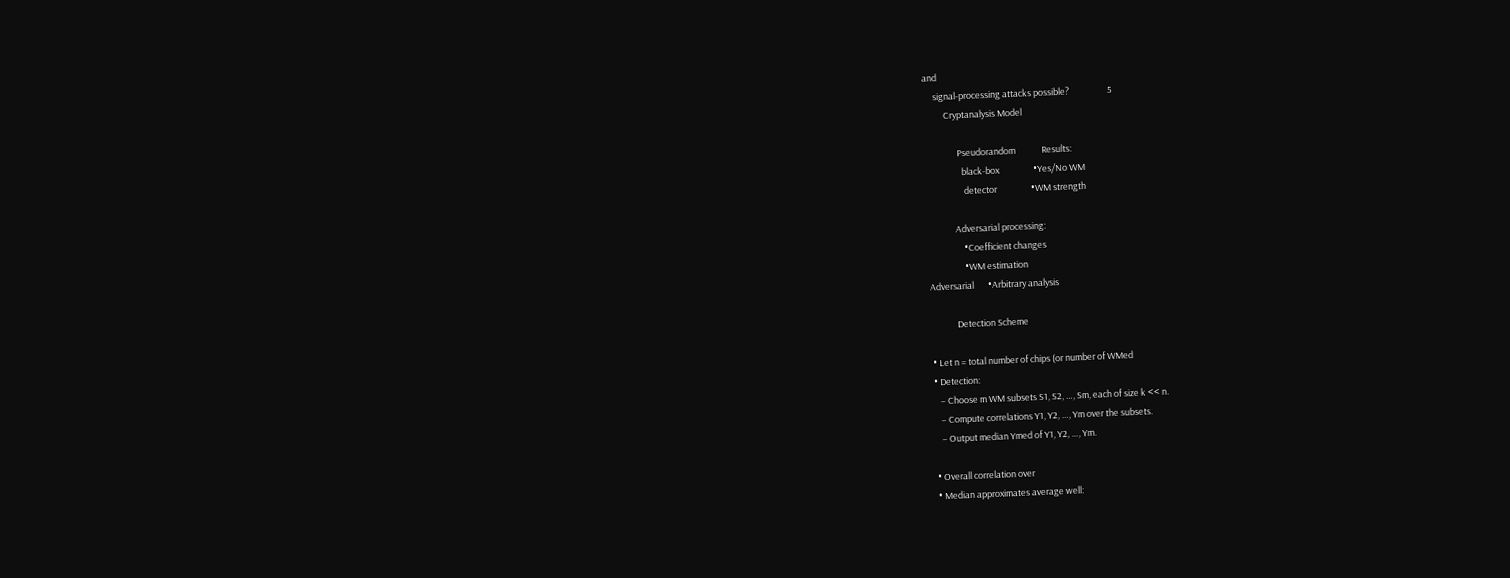and
     signal-processing attacks possible?                   5
          Cryptanalysis Model

                Pseudorandom             Results:
                  black-box                 •Yes/No WM
                   detector                 •WM strength

              Adversarial processing:
                  •Coefficient changes
                  •WM estimation
Adversarial       •Arbitrary analysis

             Detection Scheme

• Let n = total number of chips (or number of WMed
• Detection:
   – Choose m WM subsets S1, S2, …, Sm, each of size k << n.
   – Compute correlations Y1, Y2, …, Ym over the subsets.
   – Output median Ymed of Y1, Y2, …, Ym.

• Overall correlation over
• Median approximates average well: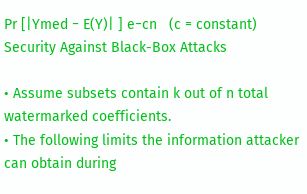Pr [|Ymed − E(Y)| ] e−cn   (c = constant)
Security Against Black-Box Attacks

• Assume subsets contain k out of n total watermarked coefficients.
• The following limits the information attacker can obtain during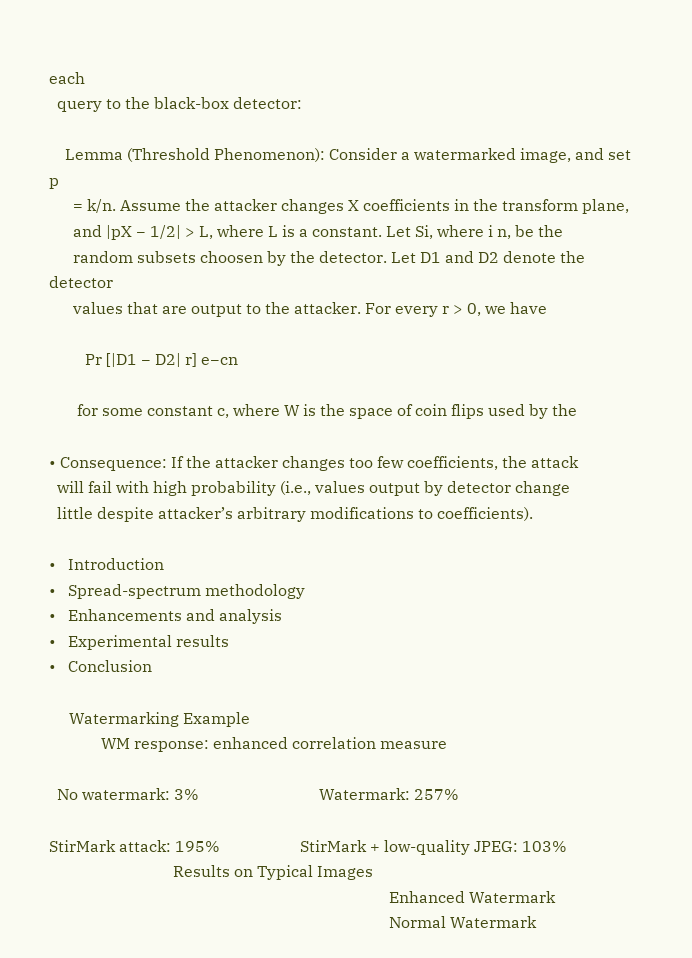each
  query to the black-box detector:

    Lemma (Threshold Phenomenon): Consider a watermarked image, and set p
      = k/n. Assume the attacker changes X coefficients in the transform plane,
      and |pX − 1/2| > L, where L is a constant. Let Si, where i n, be the
      random subsets choosen by the detector. Let D1 and D2 denote the detector
      values that are output to the attacker. For every r > 0, we have

         Pr [|D1 − D2| r] e−cn

       for some constant c, where W is the space of coin flips used by the

• Consequence: If the attacker changes too few coefficients, the attack
  will fail with high probability (i.e., values output by detector change
  little despite attacker’s arbitrary modifications to coefficients).

•   Introduction
•   Spread-spectrum methodology
•   Enhancements and analysis
•   Experimental results
•   Conclusion

     Watermarking Example
             WM response: enhanced correlation measure

  No watermark: 3%                              Watermark: 257%

StirMark attack: 195%                    StirMark + low-quality JPEG: 103%
                               Results on Typical Images
                                                                                     Enhanced Watermark
                                                                                     Normal Watermark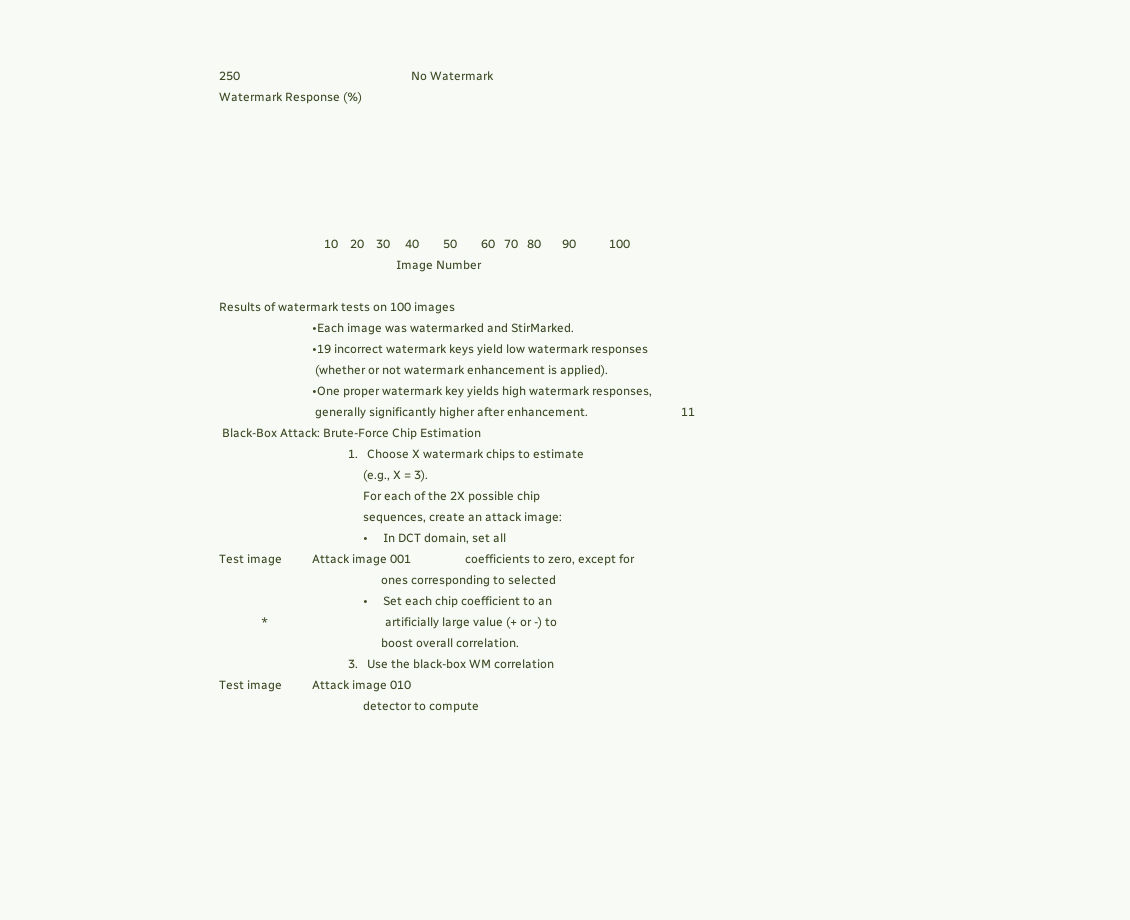250                                                         No Watermark
Watermark Response (%)






                                   10    20    30     40        50        60   70   80       90           100
                                                           Image Number

Results of watermark tests on 100 images
                               •Each image was watermarked and StirMarked.
                               •19 incorrect watermark keys yield low watermark responses
                                (whether or not watermark enhancement is applied).
                               •One proper watermark key yields high watermark responses,
                                generally significantly higher after enhancement.                               11
 Black-Box Attack: Brute-Force Chip Estimation
                                           1.   Choose X watermark chips to estimate
                                                (e.g., X = 3).
                                                For each of the 2X possible chip
                                                sequences, create an attack image:
                                                •     In DCT domain, set all
Test image          Attack image 001                  coefficients to zero, except for
                                                      ones corresponding to selected
                                                •     Set each chip coefficient to an
              *                                       artificially large value (+ or -) to
                                                      boost overall correlation.
                                           3.   Use the black-box WM correlation
Test image          Attack image 010
                                                detector to compute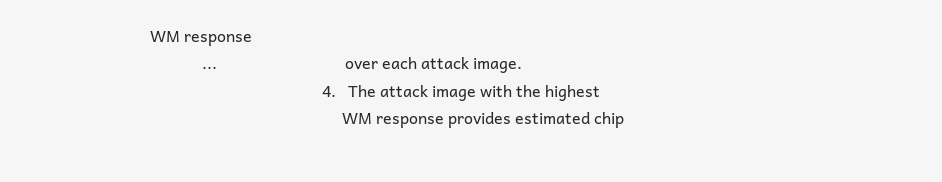WM response
             ...                                over each attack image.
                                           4.   The attack image with the highest
                                                WM response provides estimated chip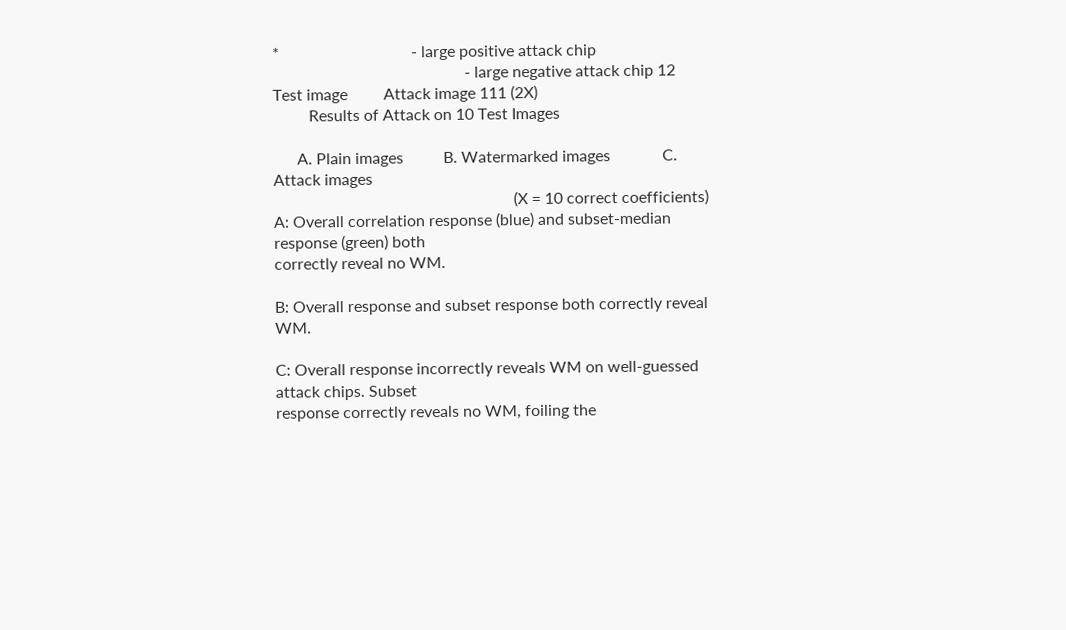*                                 - large positive attack chip
                                                - large negative attack chip 12
Test image         Attack image 111 (2X)
         Results of Attack on 10 Test Images

      A. Plain images          B. Watermarked images             C. Attack images
                                                            (X = 10 correct coefficients)
A: Overall correlation response (blue) and subset-median response (green) both
correctly reveal no WM.

B: Overall response and subset response both correctly reveal WM.

C: Overall response incorrectly reveals WM on well-guessed attack chips. Subset
response correctly reveals no WM, foiling the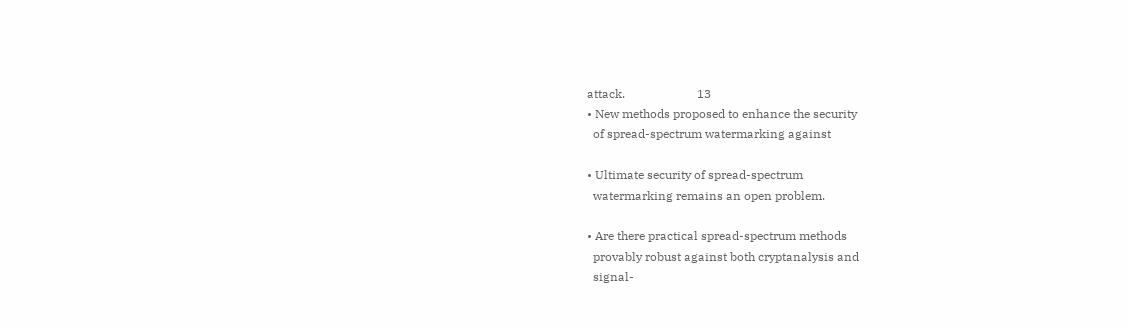attack.                        13
• New methods proposed to enhance the security
  of spread-spectrum watermarking against

• Ultimate security of spread-spectrum
  watermarking remains an open problem.

• Are there practical spread-spectrum methods
  provably robust against both cryptanalysis and
  signal-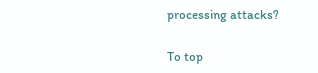processing attacks?


To top